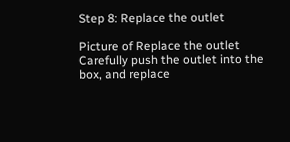Step 8: Replace the outlet

Picture of Replace the outlet
Carefully push the outlet into the box, and replace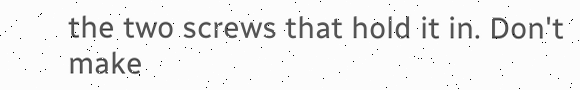the two screws that hold it in. Don't make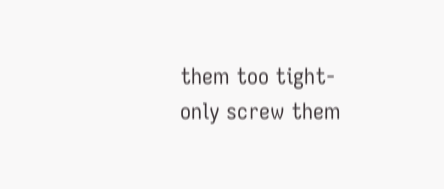them too tight- only screw them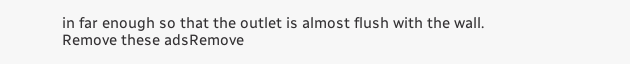in far enough so that the outlet is almost flush with the wall.
Remove these adsRemove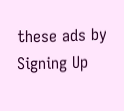these ads by Signing Up